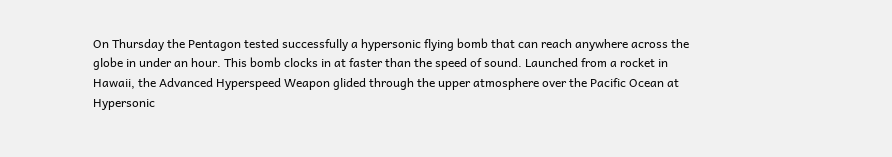On Thursday the Pentagon tested successfully a hypersonic flying bomb that can reach anywhere across the globe in under an hour. This bomb clocks in at faster than the speed of sound. Launched from a rocket in Hawaii, the Advanced Hyperspeed Weapon glided through the upper atmosphere over the Pacific Ocean at Hypersonic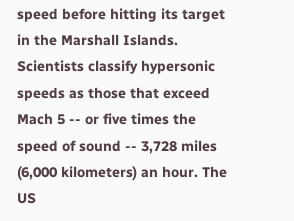speed before hitting its target in the Marshall Islands. Scientists classify hypersonic speeds as those that exceed Mach 5 -- or five times the speed of sound -- 3,728 miles (6,000 kilometers) an hour. The US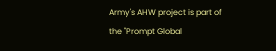Army's AHW project is part of the "Prompt Global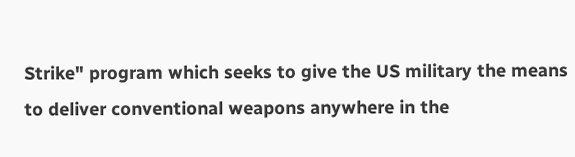Strike" program which seeks to give the US military the means to deliver conventional weapons anywhere in the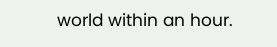world within an hour.